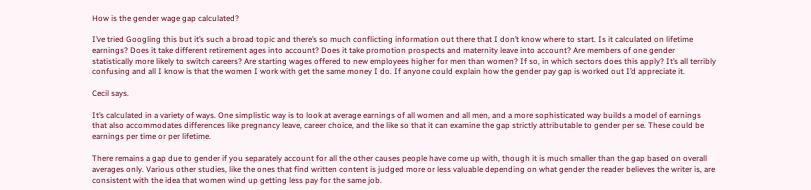How is the gender wage gap calculated?

I’ve tried Googling this but it’s such a broad topic and there’s so much conflicting information out there that I don’t know where to start. Is it calculated on lifetime earnings? Does it take different retirement ages into account? Does it take promotion prospects and maternity leave into account? Are members of one gender statistically more likely to switch careers? Are starting wages offered to new employees higher for men than women? If so, in which sectors does this apply? It’s all terribly confusing and all I know is that the women I work with get the same money I do. If anyone could explain how the gender pay gap is worked out I’d appreciate it.

Cecil says.

It’s calculated in a variety of ways. One simplistic way is to look at average earnings of all women and all men, and a more sophisticated way builds a model of earnings that also accommodates differences like pregnancy leave, career choice, and the like so that it can examine the gap strictly attributable to gender per se. These could be earnings per time or per lifetime.

There remains a gap due to gender if you separately account for all the other causes people have come up with, though it is much smaller than the gap based on overall averages only. Various other studies, like the ones that find written content is judged more or less valuable depending on what gender the reader believes the writer is, are consistent with the idea that women wind up getting less pay for the same job.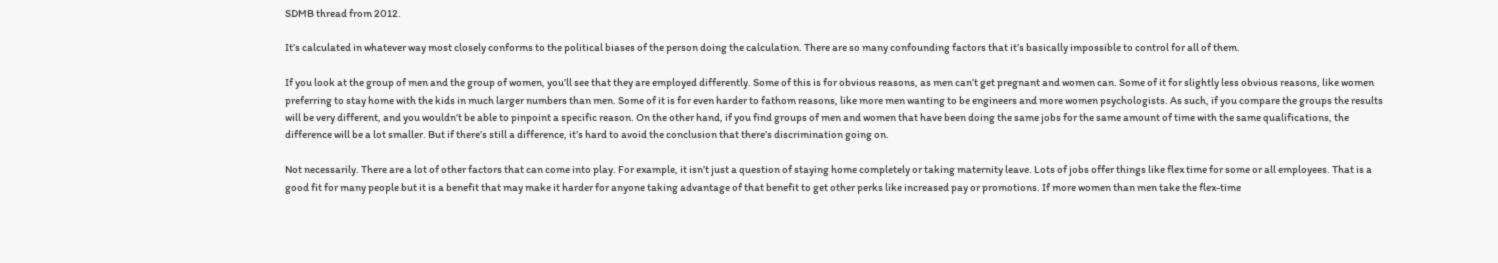SDMB thread from 2012.

It’s calculated in whatever way most closely conforms to the political biases of the person doing the calculation. There are so many confounding factors that it’s basically impossible to control for all of them.

If you look at the group of men and the group of women, you’ll see that they are employed differently. Some of this is for obvious reasons, as men can’t get pregnant and women can. Some of it for slightly less obvious reasons, like women preferring to stay home with the kids in much larger numbers than men. Some of it is for even harder to fathom reasons, like more men wanting to be engineers and more women psychologists. As such, if you compare the groups the results will be very different, and you wouldn’t be able to pinpoint a specific reason. On the other hand, if you find groups of men and women that have been doing the same jobs for the same amount of time with the same qualifications, the difference will be a lot smaller. But if there’s still a difference, it’s hard to avoid the conclusion that there’s discrimination going on.

Not necessarily. There are a lot of other factors that can come into play. For example, it isn’t just a question of staying home completely or taking maternity leave. Lots of jobs offer things like flex time for some or all employees. That is a good fit for many people but it is a benefit that may make it harder for anyone taking advantage of that benefit to get other perks like increased pay or promotions. If more women than men take the flex-time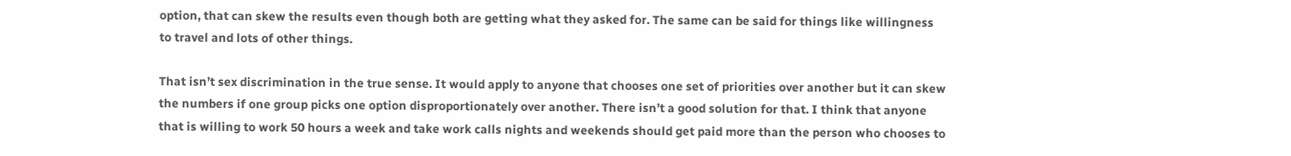option, that can skew the results even though both are getting what they asked for. The same can be said for things like willingness to travel and lots of other things.

That isn’t sex discrimination in the true sense. It would apply to anyone that chooses one set of priorities over another but it can skew the numbers if one group picks one option disproportionately over another. There isn’t a good solution for that. I think that anyone that is willing to work 50 hours a week and take work calls nights and weekends should get paid more than the person who chooses to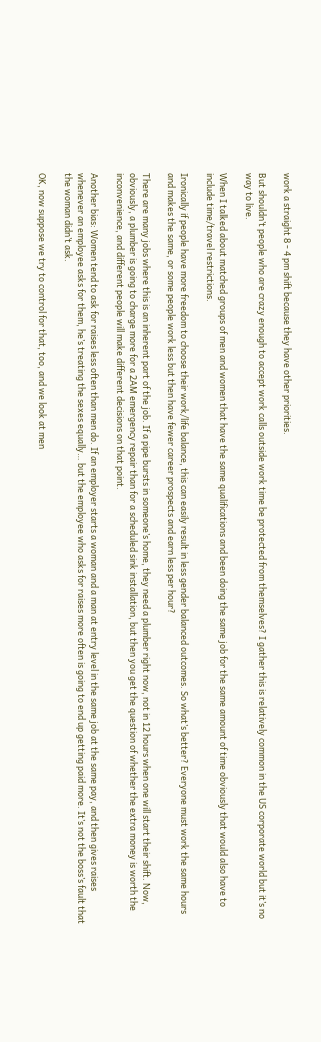work a straight 8 - 4 pm shift because they have other priorities.

But shouldn’t people who are crazy enough to accept work calls outside work time be protected from themselves? I gather this is relatively common in the US corporate world but it’s no way to live.

When I talked about matched groups of men and women that have the same qualifications and been doing the same job for the same amount of time obviously that would also have to include time/travel restrictions.

Ironically if people have more freedom to choose their work/life balance, this can easily result in less gender balanced outcomes. So what’s better? Everyone must work the same hours and makes the same, or some people work less but then have fewer career prospects and earn less per hour?

There are many jobs where this is an inherent part of the job. If a pipe bursts in someone’s home, they need a plumber right now, not in 12 hours when one will start their shift. Now, obviously, a plumber is going to charge more for a 2AM emergency repair than for a scheduled sink installation, but then you get the question of whether the extra money is worth the inconvenience, and different people will make different decisions on that point.

Another bias: Women tend to ask for raises less often than men do. If an employer starts a woman and a man at entry level in the same job at the same pay, and then gives raises whenever an employee asks for them, he’s treating the sexes equally… but the employee who asks for raises more often is going to end up getting paid more. It’s not the boss’s fault that the woman didn’t ask.

OK, now suppose we try to control for that, too, and we look at men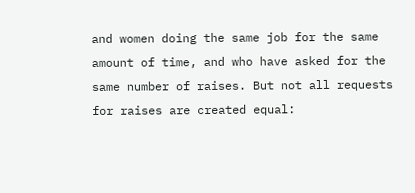and women doing the same job for the same amount of time, and who have asked for the same number of raises. But not all requests for raises are created equal: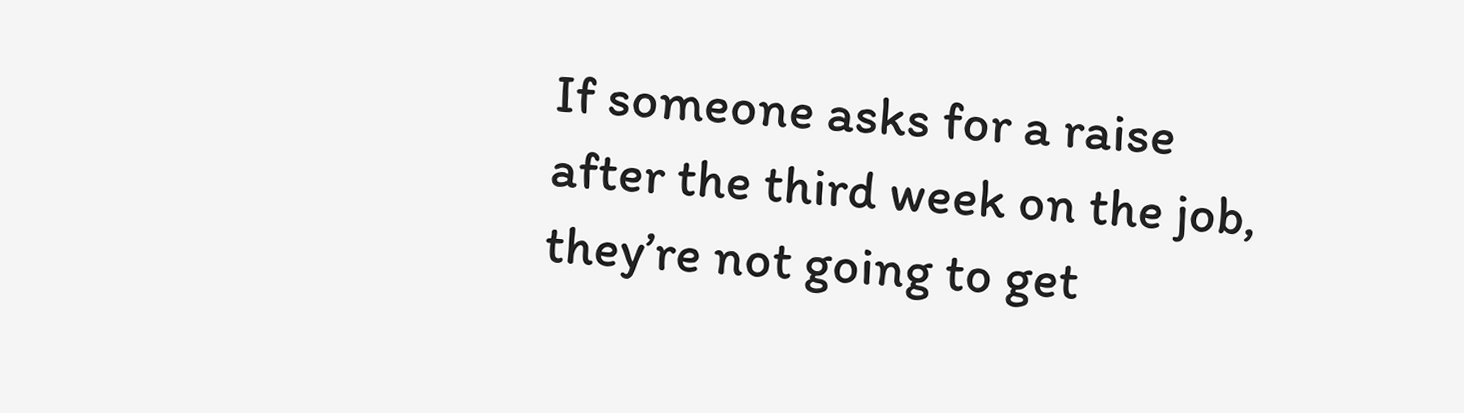If someone asks for a raise after the third week on the job, they’re not going to get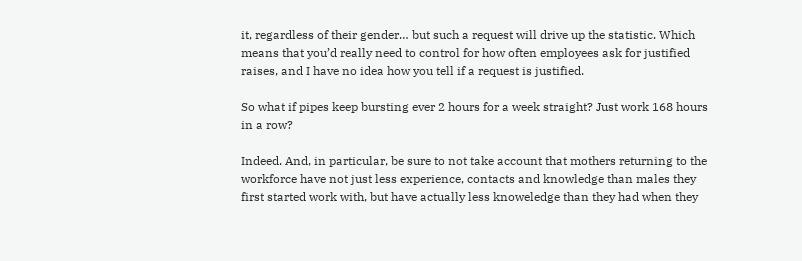it, regardless of their gender… but such a request will drive up the statistic. Which means that you’d really need to control for how often employees ask for justified raises, and I have no idea how you tell if a request is justified.

So what if pipes keep bursting ever 2 hours for a week straight? Just work 168 hours in a row?

Indeed. And, in particular, be sure to not take account that mothers returning to the workforce have not just less experience, contacts and knowledge than males they first started work with, but have actually less knoweledge than they had when they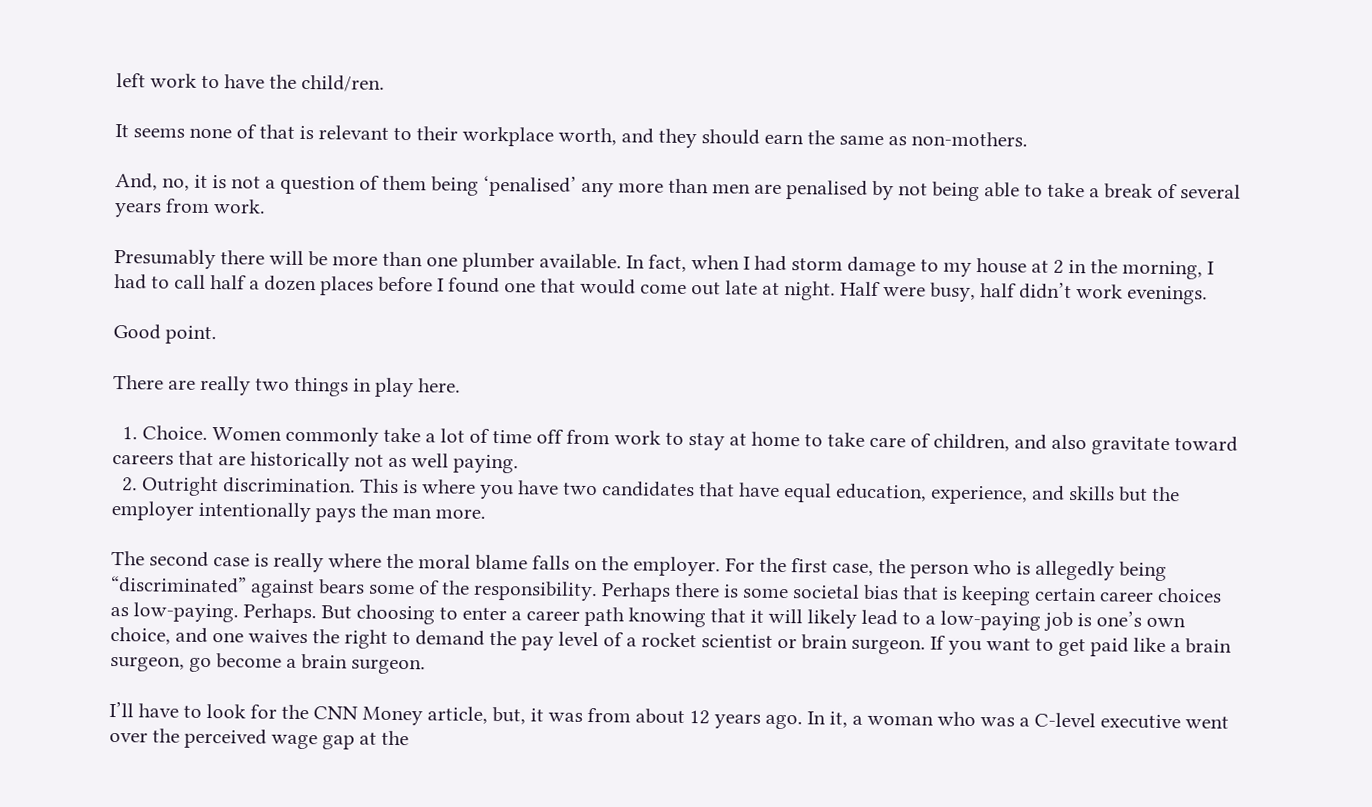left work to have the child/ren.

It seems none of that is relevant to their workplace worth, and they should earn the same as non-mothers.

And, no, it is not a question of them being ‘penalised’ any more than men are penalised by not being able to take a break of several years from work.

Presumably there will be more than one plumber available. In fact, when I had storm damage to my house at 2 in the morning, I had to call half a dozen places before I found one that would come out late at night. Half were busy, half didn’t work evenings.

Good point.

There are really two things in play here.

  1. Choice. Women commonly take a lot of time off from work to stay at home to take care of children, and also gravitate toward careers that are historically not as well paying.
  2. Outright discrimination. This is where you have two candidates that have equal education, experience, and skills but the employer intentionally pays the man more.

The second case is really where the moral blame falls on the employer. For the first case, the person who is allegedly being “discriminated” against bears some of the responsibility. Perhaps there is some societal bias that is keeping certain career choices as low-paying. Perhaps. But choosing to enter a career path knowing that it will likely lead to a low-paying job is one’s own choice, and one waives the right to demand the pay level of a rocket scientist or brain surgeon. If you want to get paid like a brain surgeon, go become a brain surgeon.

I’ll have to look for the CNN Money article, but, it was from about 12 years ago. In it, a woman who was a C-level executive went over the perceived wage gap at the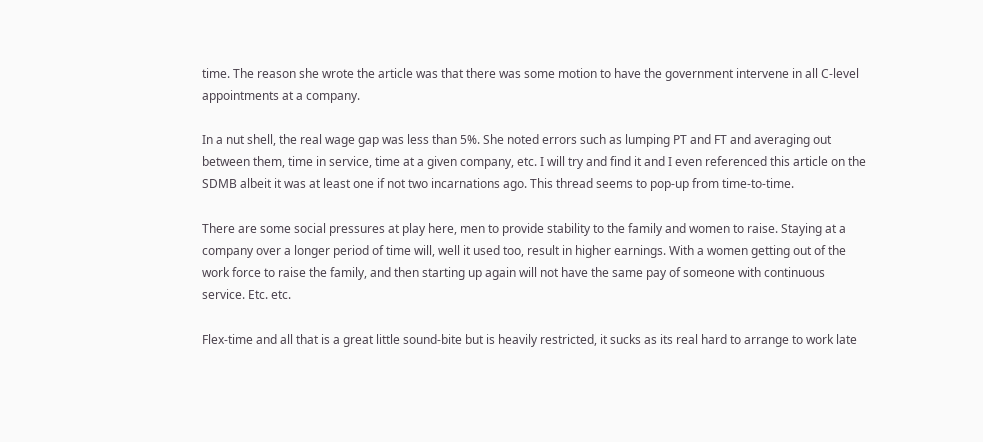time. The reason she wrote the article was that there was some motion to have the government intervene in all C-level appointments at a company.

In a nut shell, the real wage gap was less than 5%. She noted errors such as lumping PT and FT and averaging out between them, time in service, time at a given company, etc. I will try and find it and I even referenced this article on the SDMB albeit it was at least one if not two incarnations ago. This thread seems to pop-up from time-to-time.

There are some social pressures at play here, men to provide stability to the family and women to raise. Staying at a company over a longer period of time will, well it used too, result in higher earnings. With a women getting out of the work force to raise the family, and then starting up again will not have the same pay of someone with continuous service. Etc. etc.

Flex-time and all that is a great little sound-bite but is heavily restricted, it sucks as its real hard to arrange to work late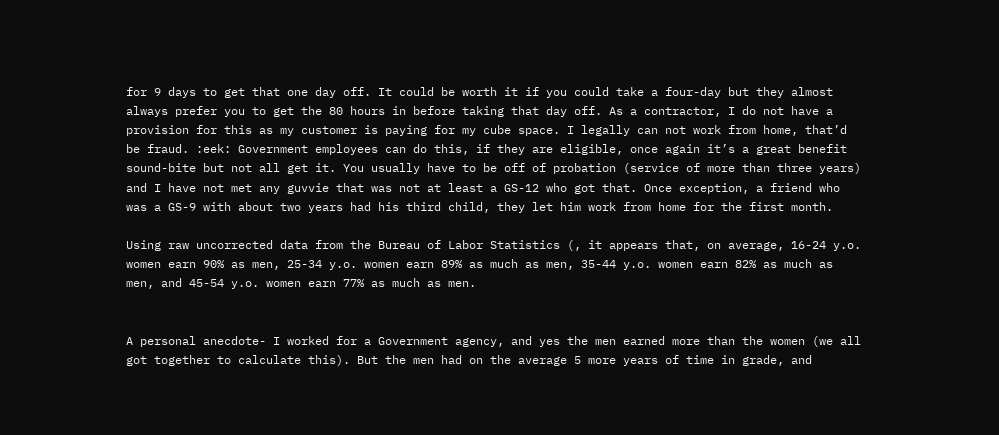for 9 days to get that one day off. It could be worth it if you could take a four-day but they almost always prefer you to get the 80 hours in before taking that day off. As a contractor, I do not have a provision for this as my customer is paying for my cube space. I legally can not work from home, that’d be fraud. :eek: Government employees can do this, if they are eligible, once again it’s a great benefit sound-bite but not all get it. You usually have to be off of probation (service of more than three years) and I have not met any guvvie that was not at least a GS-12 who got that. Once exception, a friend who was a GS-9 with about two years had his third child, they let him work from home for the first month.

Using raw uncorrected data from the Bureau of Labor Statistics (, it appears that, on average, 16-24 y.o. women earn 90% as men, 25-34 y.o. women earn 89% as much as men, 35-44 y.o. women earn 82% as much as men, and 45-54 y.o. women earn 77% as much as men.


A personal anecdote- I worked for a Government agency, and yes the men earned more than the women (we all got together to calculate this). But the men had on the average 5 more years of time in grade, and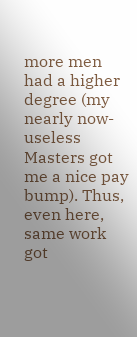more men had a higher degree (my nearly now-useless Masters got me a nice pay bump). Thus, even here, same work got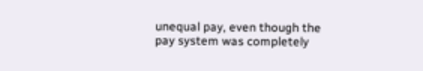unequal pay, even though the pay system was completely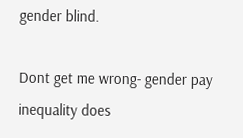gender blind.

Dont get me wrong- gender pay inequality does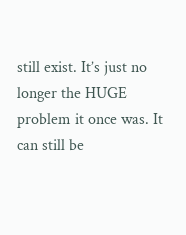still exist. It’s just no longer the HUGE problem it once was. It can still be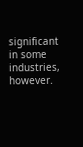significant in some industries, however.